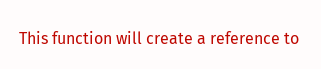This function will create a reference to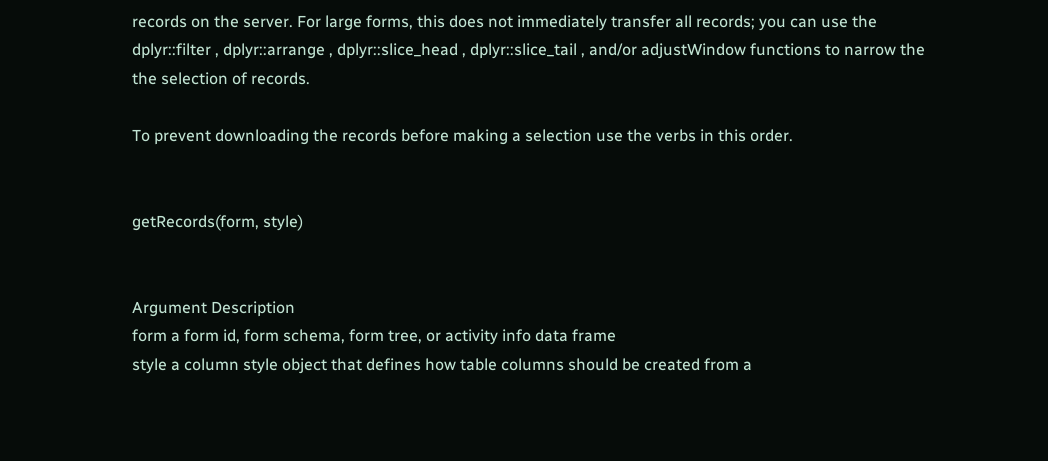records on the server. For large forms, this does not immediately transfer all records; you can use the dplyr::filter , dplyr::arrange , dplyr::slice_head , dplyr::slice_tail , and/or adjustWindow functions to narrow the the selection of records.

To prevent downloading the records before making a selection use the verbs in this order.


getRecords(form, style)


Argument Description
form a form id, form schema, form tree, or activity info data frame
style a column style object that defines how table columns should be created from a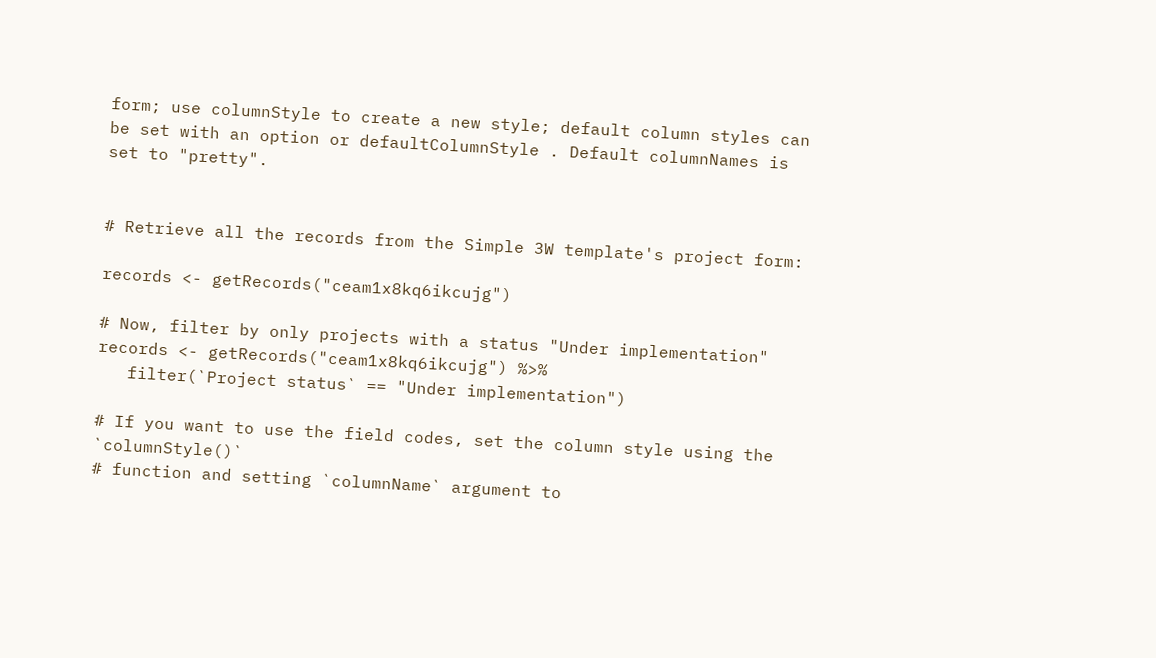form; use columnStyle to create a new style; default column styles can be set with an option or defaultColumnStyle . Default columnNames is set to "pretty".


# Retrieve all the records from the Simple 3W template's project form:

records <- getRecords("ceam1x8kq6ikcujg")

# Now, filter by only projects with a status "Under implementation"
records <- getRecords("ceam1x8kq6ikcujg") %>%
   filter(`Project status` == "Under implementation")

# If you want to use the field codes, set the column style using the `columnStyle()`
# function and setting `columnName` argument to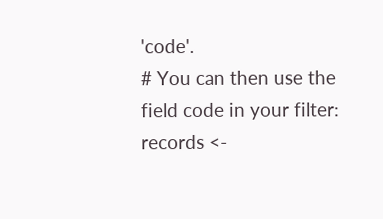'code'.
# You can then use the field code in your filter:
records <-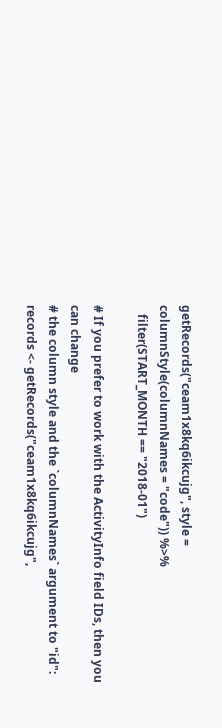getRecords("ceam1x8kq6ikcujg", style = columnStyle(columnNames = "code")) %>%
   filter(START_MONTH == "2018-01")

# If you prefer to work with the ActivityInfo field IDs, then you can change
# the column style and the `columnNames` argument to "id":
records <- getRecords("ceam1x8kq6ikcujg",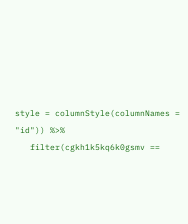style = columnStyle(columnNames = "id")) %>%
   filter(cgkh1k5kq6k0gsmv ==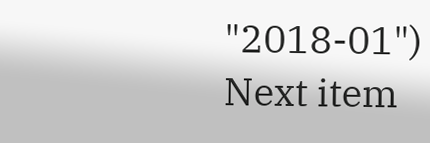"2018-01")
Next item